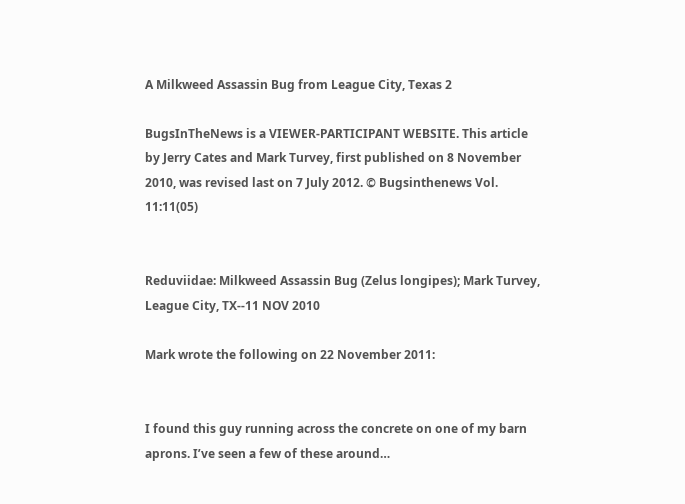A Milkweed Assassin Bug from League City, Texas 2

BugsInTheNews is a VIEWER-PARTICIPANT WEBSITE. This article by Jerry Cates and Mark Turvey, first published on 8 November 2010, was revised last on 7 July 2012. © Bugsinthenews Vol. 11:11(05)


Reduviidae: Milkweed Assassin Bug (Zelus longipes); Mark Turvey, League City, TX--11 NOV 2010

Mark wrote the following on 22 November 2011:


I found this guy running across the concrete on one of my barn aprons. I’ve seen a few of these around…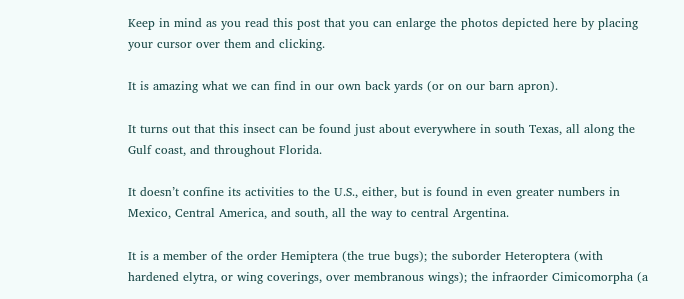Keep in mind as you read this post that you can enlarge the photos depicted here by placing your cursor over them and clicking.

It is amazing what we can find in our own back yards (or on our barn apron).

It turns out that this insect can be found just about everywhere in south Texas, all along the Gulf coast, and throughout Florida.

It doesn’t confine its activities to the U.S., either, but is found in even greater numbers in Mexico, Central America, and south, all the way to central Argentina.

It is a member of the order Hemiptera (the true bugs); the suborder Heteroptera (with hardened elytra, or wing coverings, over membranous wings); the infraorder Cimicomorpha (a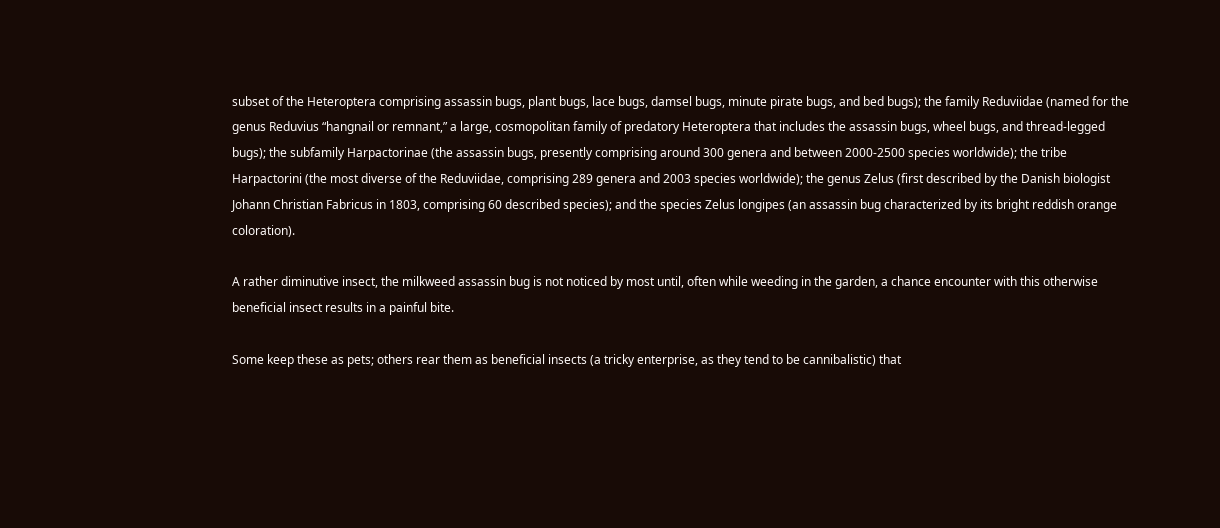subset of the Heteroptera comprising assassin bugs, plant bugs, lace bugs, damsel bugs, minute pirate bugs, and bed bugs); the family Reduviidae (named for the genus Reduvius “hangnail or remnant,” a large, cosmopolitan family of predatory Heteroptera that includes the assassin bugs, wheel bugs, and thread-legged bugs); the subfamily Harpactorinae (the assassin bugs, presently comprising around 300 genera and between 2000-2500 species worldwide); the tribe Harpactorini (the most diverse of the Reduviidae, comprising 289 genera and 2003 species worldwide); the genus Zelus (first described by the Danish biologist Johann Christian Fabricus in 1803, comprising 60 described species); and the species Zelus longipes (an assassin bug characterized by its bright reddish orange coloration).

A rather diminutive insect, the milkweed assassin bug is not noticed by most until, often while weeding in the garden, a chance encounter with this otherwise beneficial insect results in a painful bite.

Some keep these as pets; others rear them as beneficial insects (a tricky enterprise, as they tend to be cannibalistic) that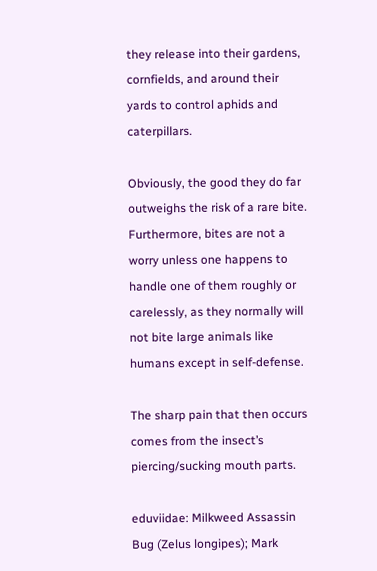they release into their gardens, cornfields, and around their yards to control aphids and caterpillars.

Obviously, the good they do far outweighs the risk of a rare bite. Furthermore, bites are not a worry unless one happens to handle one of them roughly or carelessly, as they normally will not bite large animals like humans except in self-defense.

The sharp pain that then occurs comes from the insect’s piercing/sucking mouth parts.

eduviidae: Milkweed Assassin Bug (Zelus longipes); Mark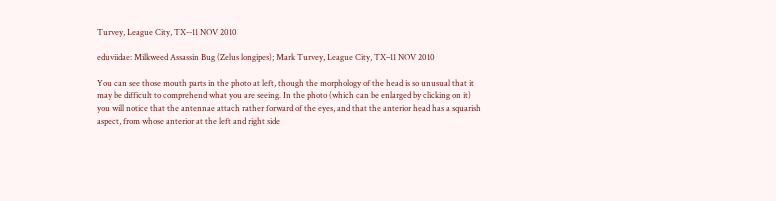Turvey, League City, TX--11 NOV 2010

eduviidae: Milkweed Assassin Bug (Zelus longipes); Mark Turvey, League City, TX–11 NOV 2010

You can see those mouth parts in the photo at left, though the morphology of the head is so unusual that it may be difficult to comprehend what you are seeing. In the photo (which can be enlarged by clicking on it) you will notice that the antennae attach rather forward of the eyes, and that the anterior head has a squarish aspect, from whose anterior at the left and right side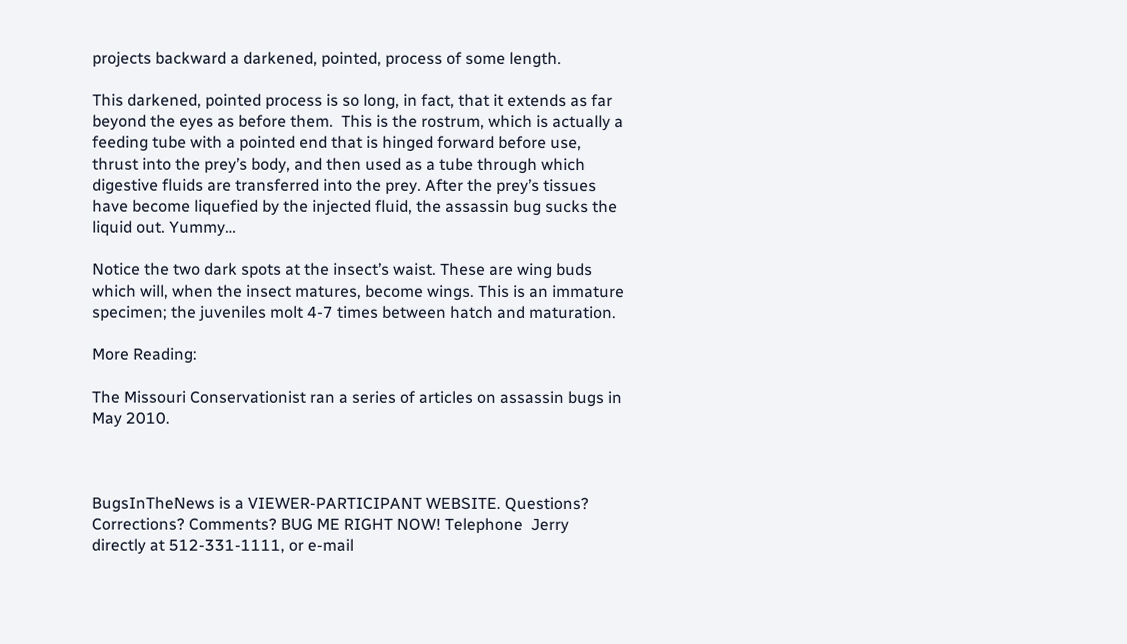projects backward a darkened, pointed, process of some length.

This darkened, pointed process is so long, in fact, that it extends as far beyond the eyes as before them.  This is the rostrum, which is actually a feeding tube with a pointed end that is hinged forward before use, thrust into the prey’s body, and then used as a tube through which digestive fluids are transferred into the prey. After the prey’s tissues have become liquefied by the injected fluid, the assassin bug sucks the liquid out. Yummy…

Notice the two dark spots at the insect’s waist. These are wing buds which will, when the insect matures, become wings. This is an immature specimen; the juveniles molt 4-7 times between hatch and maturation.

More Reading:

The Missouri Conservationist ran a series of articles on assassin bugs in May 2010.



BugsInTheNews is a VIEWER-PARTICIPANT WEBSITE. Questions? Corrections? Comments? BUG ME RIGHT NOW! Telephone  Jerry directly at 512-331-1111, or e-mail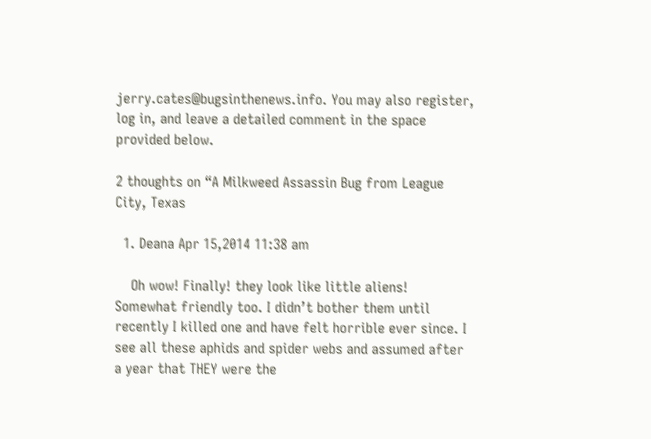jerry.cates@bugsinthenews.info. You may also register, log in, and leave a detailed comment in the space provided below.

2 thoughts on “A Milkweed Assassin Bug from League City, Texas

  1. Deana Apr 15,2014 11:38 am

    Oh wow! Finally! they look like little aliens! Somewhat friendly too. I didn’t bother them until recently I killed one and have felt horrible ever since. I see all these aphids and spider webs and assumed after a year that THEY were the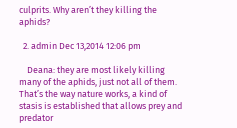culprits. Why aren’t they killing the aphids?

  2. admin Dec 13,2014 12:06 pm

    Deana: they are most likely killing many of the aphids, just not all of them. That’s the way nature works, a kind of stasis is established that allows prey and predator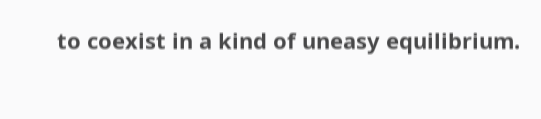to coexist in a kind of uneasy equilibrium.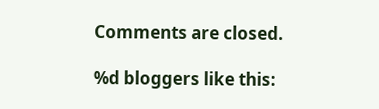Comments are closed.

%d bloggers like this: